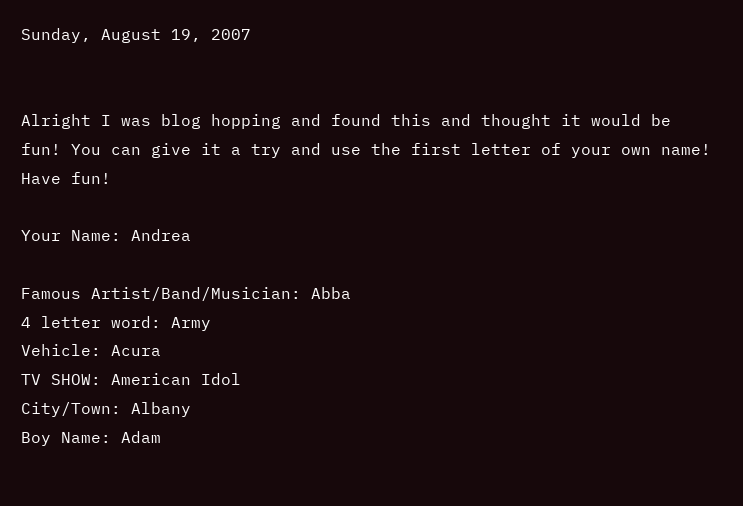Sunday, August 19, 2007


Alright I was blog hopping and found this and thought it would be fun! You can give it a try and use the first letter of your own name! Have fun!

Your Name: Andrea

Famous Artist/Band/Musician: Abba
4 letter word: Army
Vehicle: Acura
TV SHOW: American Idol
City/Town: Albany
Boy Name: Adam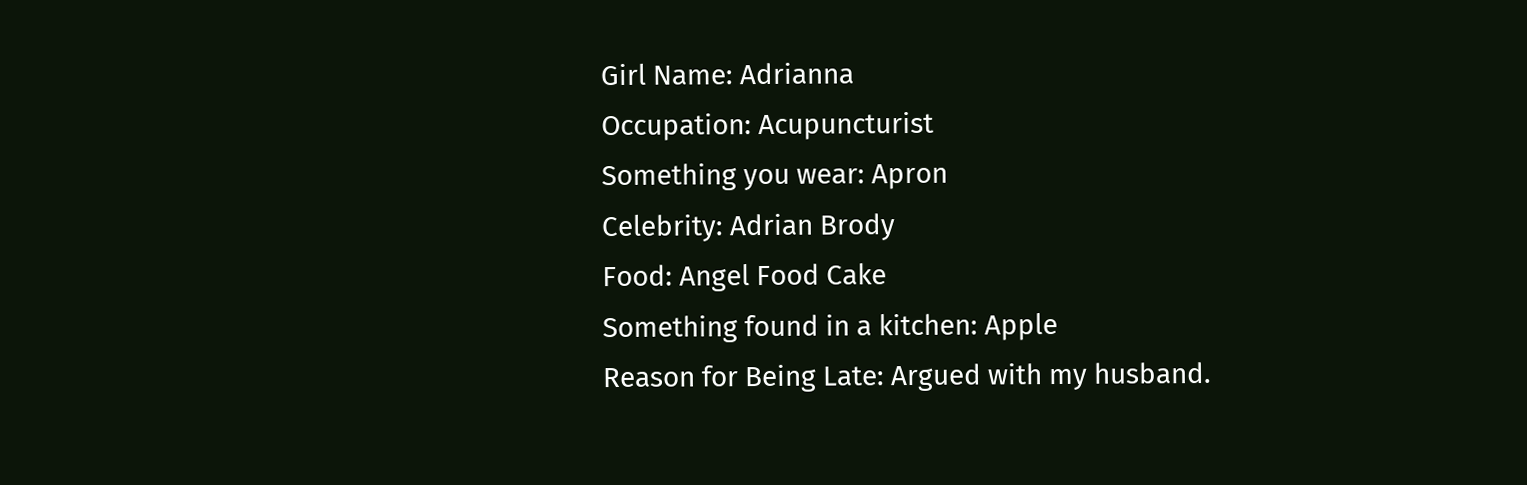Girl Name: Adrianna
Occupation: Acupuncturist
Something you wear: Apron
Celebrity: Adrian Brody
Food: Angel Food Cake
Something found in a kitchen: Apple
Reason for Being Late: Argued with my husband.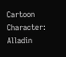Cartoon Character: Alladin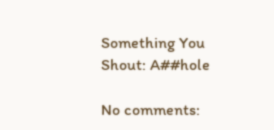Something You Shout: A##hole

No comments: